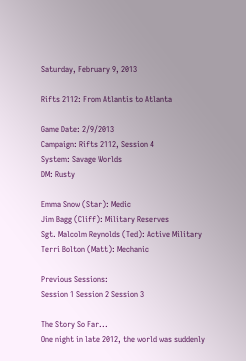Saturday, February 9, 2013

Rifts 2112: From Atlantis to Atlanta

Game Date: 2/9/2013
Campaign: Rifts 2112, Session 4
System: Savage Worlds
DM: Rusty

Emma Snow (Star): Medic
Jim Bagg (Cliff): Military Reserves
Sgt. Malcolm Reynolds (Ted): Active Military
Terri Bolton (Matt): Mechanic

Previous Sessions:
Session 1 Session 2 Session 3

The Story So Far...
One night in late 2012, the world was suddenly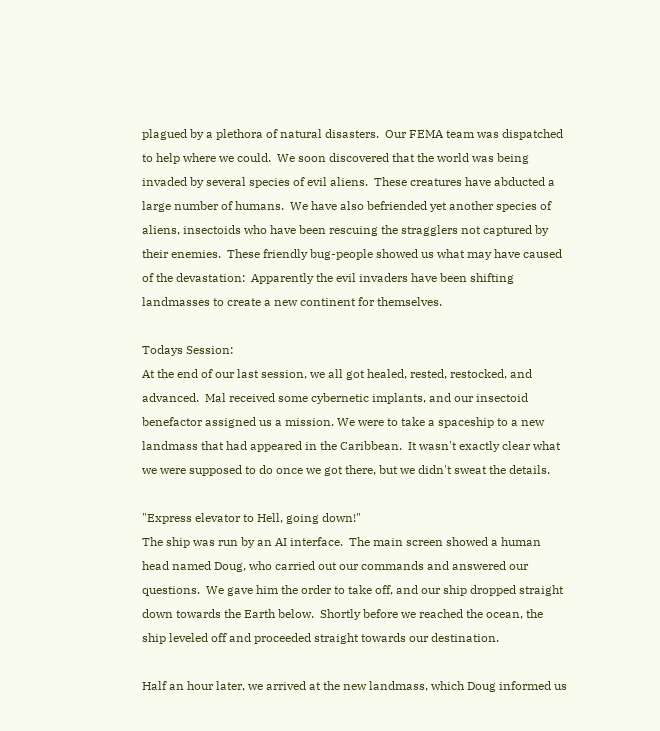plagued by a plethora of natural disasters.  Our FEMA team was dispatched to help where we could.  We soon discovered that the world was being invaded by several species of evil aliens.  These creatures have abducted a large number of humans.  We have also befriended yet another species of aliens, insectoids who have been rescuing the stragglers not captured by their enemies.  These friendly bug-people showed us what may have caused of the devastation:  Apparently the evil invaders have been shifting landmasses to create a new continent for themselves.

Todays Session:
At the end of our last session, we all got healed, rested, restocked, and advanced.  Mal received some cybernetic implants, and our insectoid benefactor assigned us a mission. We were to take a spaceship to a new landmass that had appeared in the Caribbean.  It wasn't exactly clear what we were supposed to do once we got there, but we didn't sweat the details.

"Express elevator to Hell, going down!"
The ship was run by an AI interface.  The main screen showed a human head named Doug, who carried out our commands and answered our questions.  We gave him the order to take off, and our ship dropped straight down towards the Earth below.  Shortly before we reached the ocean, the ship leveled off and proceeded straight towards our destination.

Half an hour later, we arrived at the new landmass, which Doug informed us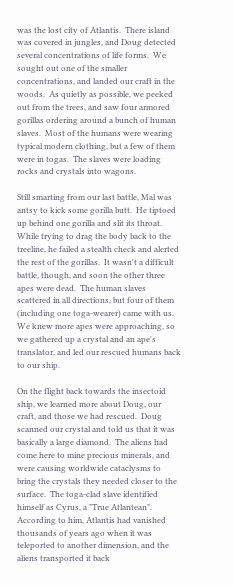was the lost city of Atlantis.  There island was covered in jungles, and Doug detected several concentrations of life forms.  We sought out one of the smaller concentrations, and landed our craft in the woods.  As quietly as possible, we peeked out from the trees, and saw four armored gorillas ordering around a bunch of human slaves.  Most of the humans were wearing typical modern clothing, but a few of them were in togas.  The slaves were loading rocks and crystals into wagons.

Still smarting from our last battle, Mal was antsy to kick some gorilla butt.  He tiptoed up behind one gorilla and slit its throat.  While trying to drag the body back to the treeline, he failed a stealth check and alerted the rest of the gorillas.  It wasn't a difficult battle, though, and soon the other three apes were dead.  The human slaves scattered in all directions, but four of them (including one toga-wearer) came with us.  We knew more apes were approaching, so we gathered up a crystal and an ape's translator, and led our rescued humans back to our ship.

On the flight back towards the insectoid ship, we learned more about Doug, our craft, and those we had rescued.  Doug scanned our crystal and told us that it was basically a large diamond.  The aliens had come here to mine precious minerals, and were causing worldwide cataclysms to bring the crystals they needed closer to the surface.  The toga-clad slave identified himself as Cyrus, a "True Atlantean".  According to him, Atlantis had vanished thousands of years ago when it was teleported to another dimension, and the aliens transported it back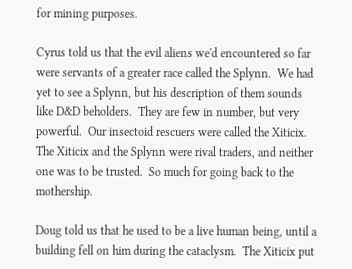for mining purposes.

Cyrus told us that the evil aliens we'd encountered so far were servants of a greater race called the Splynn.  We had yet to see a Splynn, but his description of them sounds like D&D beholders.  They are few in number, but very powerful.  Our insectoid rescuers were called the Xiticix.  The Xiticix and the Splynn were rival traders, and neither one was to be trusted.  So much for going back to the mothership.

Doug told us that he used to be a live human being, until a building fell on him during the cataclysm.  The Xiticix put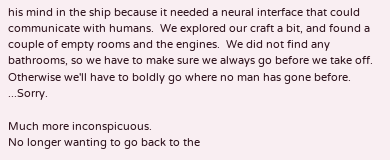his mind in the ship because it needed a neural interface that could communicate with humans.  We explored our craft a bit, and found a couple of empty rooms and the engines.  We did not find any bathrooms, so we have to make sure we always go before we take off.  Otherwise we'll have to boldly go where no man has gone before.  ...Sorry.

Much more inconspicuous.
No longer wanting to go back to the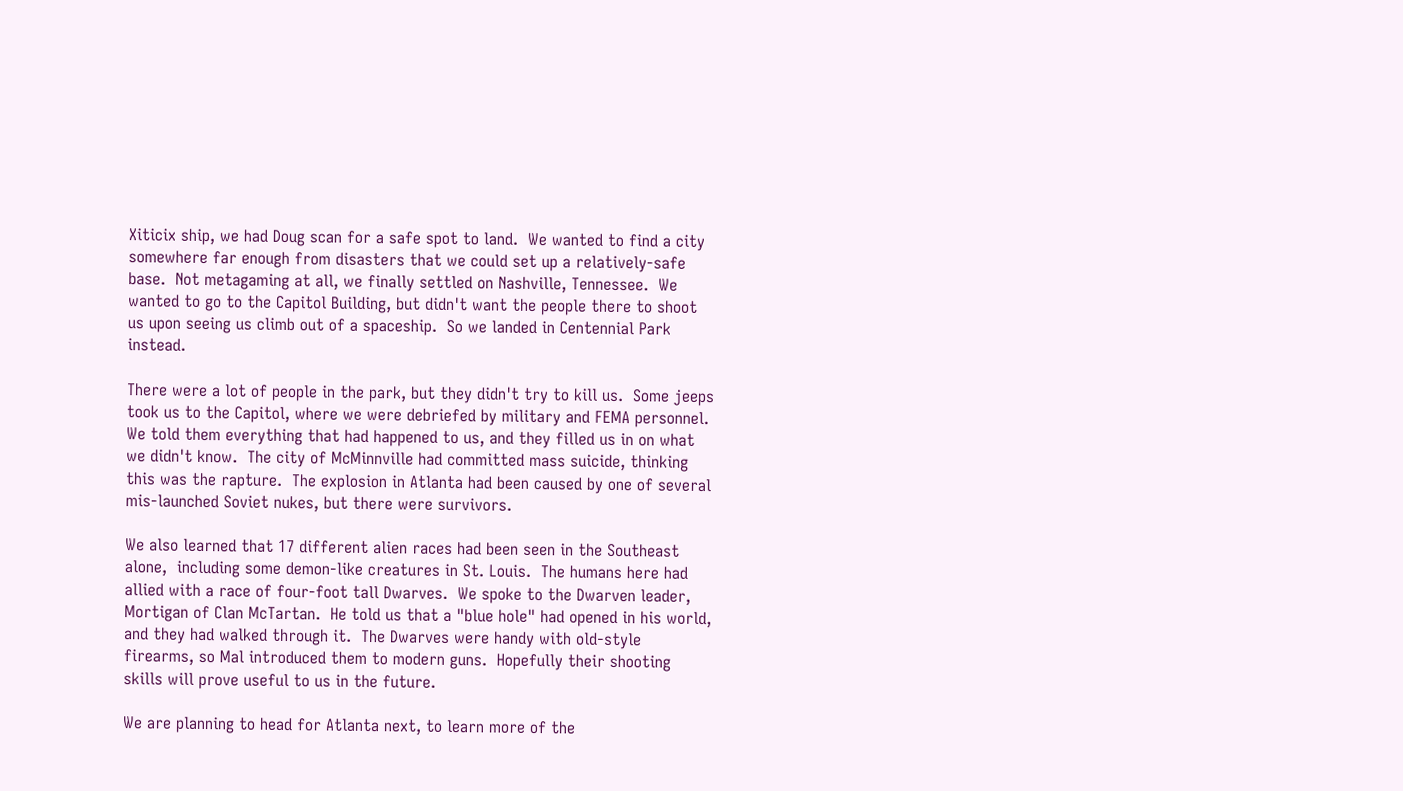Xiticix ship, we had Doug scan for a safe spot to land.  We wanted to find a city somewhere far enough from disasters that we could set up a relatively-safe base.  Not metagaming at all, we finally settled on Nashville, Tennessee.  We wanted to go to the Capitol Building, but didn't want the people there to shoot us upon seeing us climb out of a spaceship.  So we landed in Centennial Park instead.

There were a lot of people in the park, but they didn't try to kill us.  Some jeeps took us to the Capitol, where we were debriefed by military and FEMA personnel.  We told them everything that had happened to us, and they filled us in on what we didn't know.  The city of McMinnville had committed mass suicide, thinking this was the rapture.  The explosion in Atlanta had been caused by one of several mis-launched Soviet nukes, but there were survivors.

We also learned that 17 different alien races had been seen in the Southeast alone,  including some demon-like creatures in St. Louis.  The humans here had allied with a race of four-foot tall Dwarves.  We spoke to the Dwarven leader, Mortigan of Clan McTartan.  He told us that a "blue hole" had opened in his world, and they had walked through it.  The Dwarves were handy with old-style firearms, so Mal introduced them to modern guns.  Hopefully their shooting skills will prove useful to us in the future.

We are planning to head for Atlanta next, to learn more of the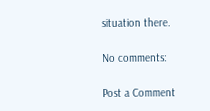situation there.

No comments:

Post a Comment